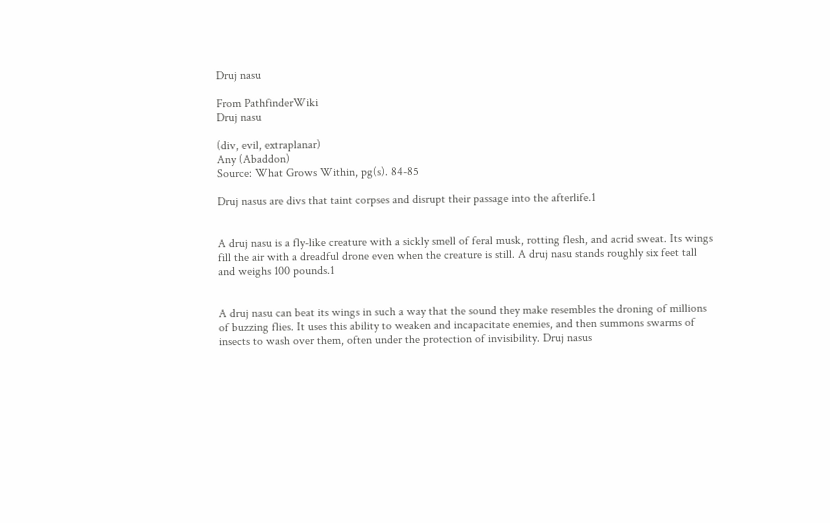Druj nasu

From PathfinderWiki
Druj nasu

(div, evil, extraplanar)
Any (Abaddon)
Source: What Grows Within, pg(s). 84-85

Druj nasus are divs that taint corpses and disrupt their passage into the afterlife.1


A druj nasu is a fly-like creature with a sickly smell of feral musk, rotting flesh, and acrid sweat. Its wings fill the air with a dreadful drone even when the creature is still. A druj nasu stands roughly six feet tall and weighs 100 pounds.1


A druj nasu can beat its wings in such a way that the sound they make resembles the droning of millions of buzzing flies. It uses this ability to weaken and incapacitate enemies, and then summons swarms of insects to wash over them, often under the protection of invisibility. Druj nasus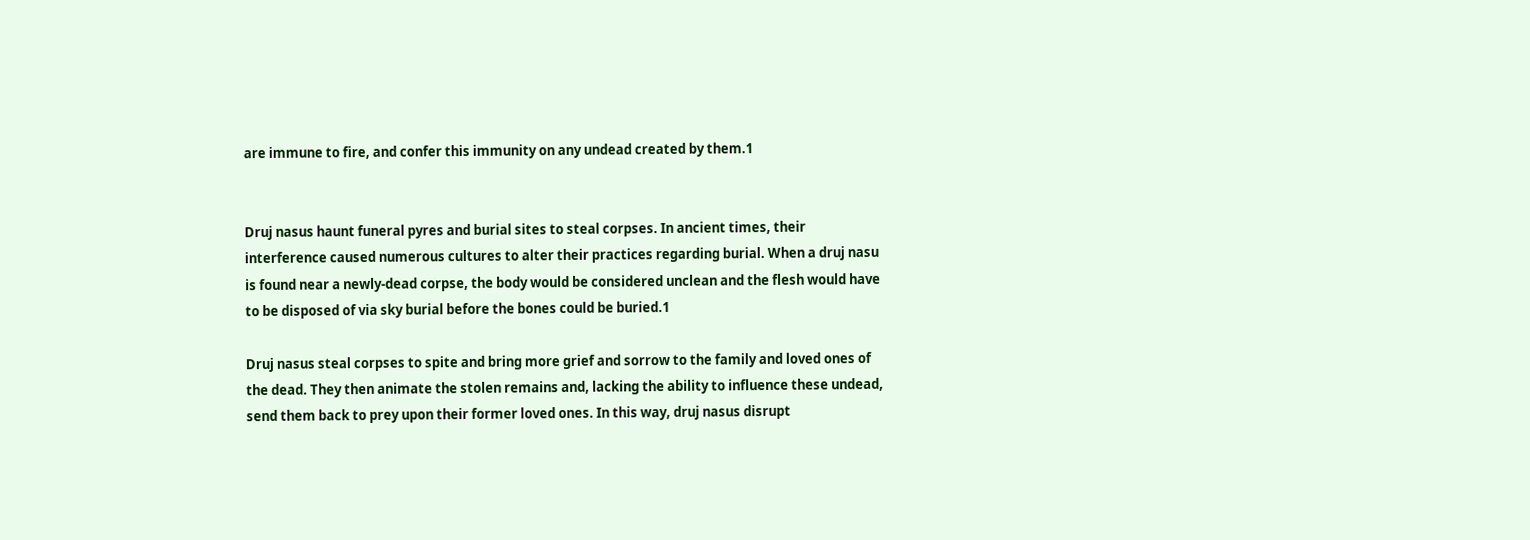are immune to fire, and confer this immunity on any undead created by them.1


Druj nasus haunt funeral pyres and burial sites to steal corpses. In ancient times, their interference caused numerous cultures to alter their practices regarding burial. When a druj nasu is found near a newly-dead corpse, the body would be considered unclean and the flesh would have to be disposed of via sky burial before the bones could be buried.1

Druj nasus steal corpses to spite and bring more grief and sorrow to the family and loved ones of the dead. They then animate the stolen remains and, lacking the ability to influence these undead, send them back to prey upon their former loved ones. In this way, druj nasus disrupt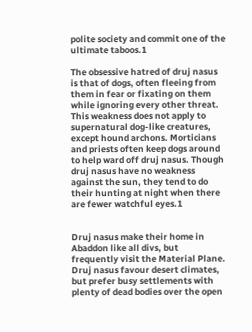polite society and commit one of the ultimate taboos.1

The obsessive hatred of druj nasus is that of dogs, often fleeing from them in fear or fixating on them while ignoring every other threat. This weakness does not apply to supernatural dog-like creatures, except hound archons. Morticians and priests often keep dogs around to help ward off druj nasus. Though druj nasus have no weakness against the sun, they tend to do their hunting at night when there are fewer watchful eyes.1


Druj nasus make their home in Abaddon like all divs, but frequently visit the Material Plane. Druj nasus favour desert climates, but prefer busy settlements with plenty of dead bodies over the open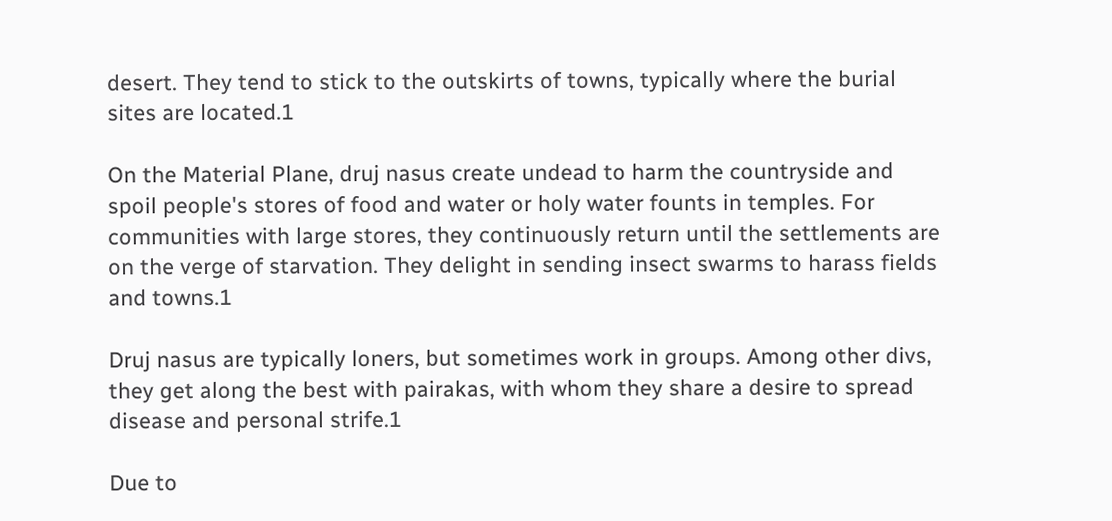desert. They tend to stick to the outskirts of towns, typically where the burial sites are located.1

On the Material Plane, druj nasus create undead to harm the countryside and spoil people's stores of food and water or holy water founts in temples. For communities with large stores, they continuously return until the settlements are on the verge of starvation. They delight in sending insect swarms to harass fields and towns.1

Druj nasus are typically loners, but sometimes work in groups. Among other divs, they get along the best with pairakas, with whom they share a desire to spread disease and personal strife.1

Due to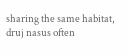sharing the same habitat, druj nasus often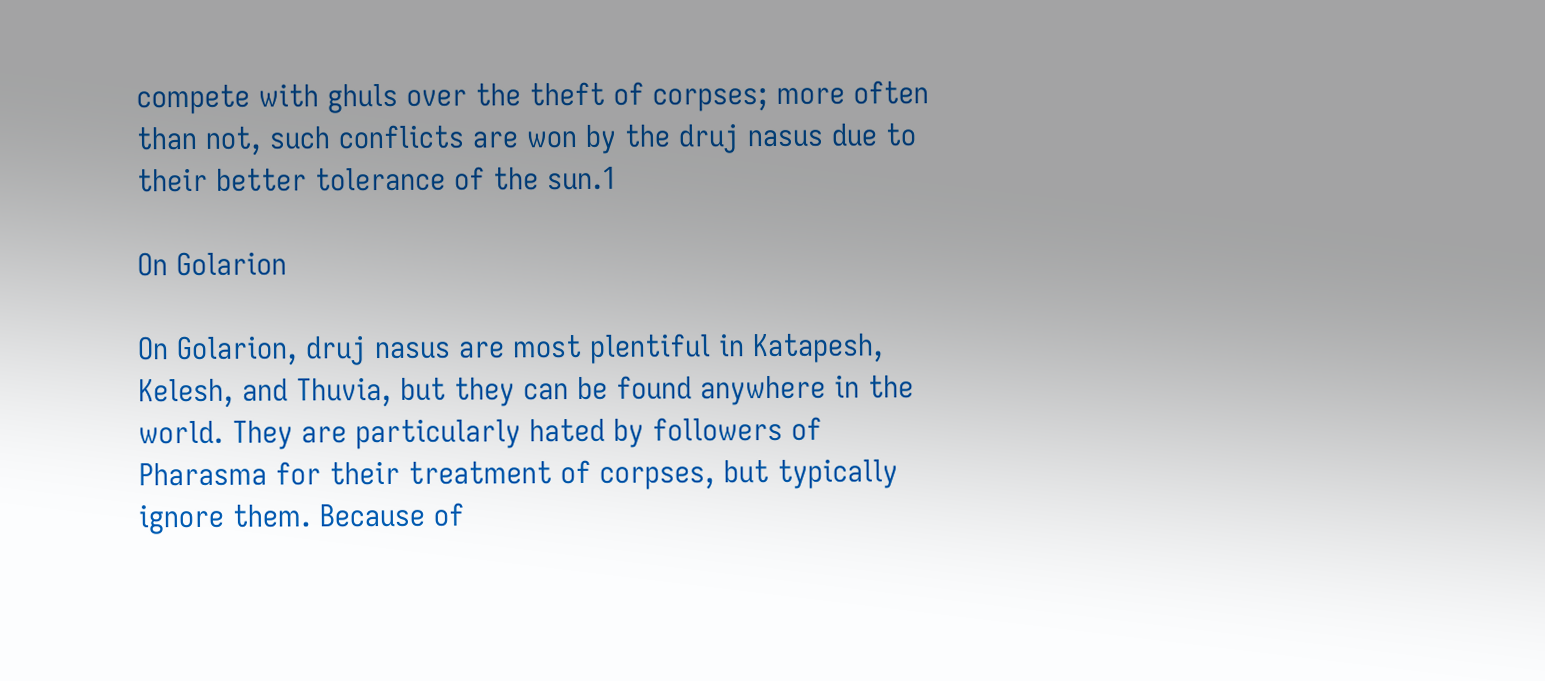compete with ghuls over the theft of corpses; more often than not, such conflicts are won by the druj nasus due to their better tolerance of the sun.1

On Golarion

On Golarion, druj nasus are most plentiful in Katapesh, Kelesh, and Thuvia, but they can be found anywhere in the world. They are particularly hated by followers of Pharasma for their treatment of corpses, but typically ignore them. Because of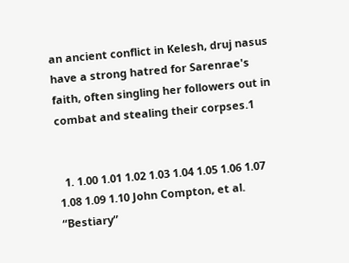an ancient conflict in Kelesh, druj nasus have a strong hatred for Sarenrae's faith, often singling her followers out in combat and stealing their corpses.1


  1. 1.00 1.01 1.02 1.03 1.04 1.05 1.06 1.07 1.08 1.09 1.10 John Compton, et al. “Bestiary”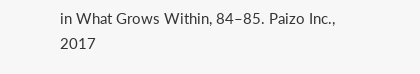in What Grows Within, 84–85. Paizo Inc., 2017